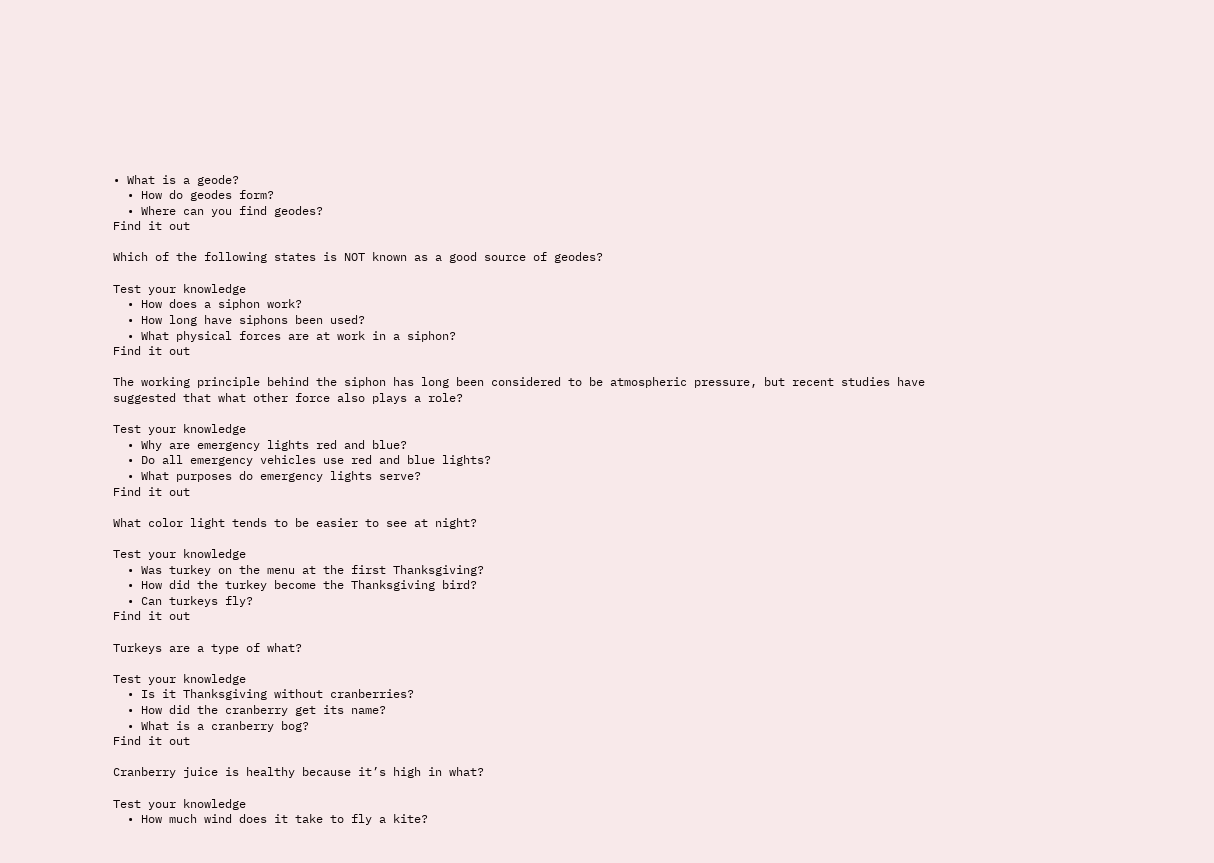• What is a geode?
  • How do geodes form?
  • Where can you find geodes?
Find it out

Which of the following states is NOT known as a good source of geodes?

Test your knowledge
  • How does a siphon work?
  • How long have siphons been used?
  • What physical forces are at work in a siphon?
Find it out

The working principle behind the siphon has long been considered to be atmospheric pressure, but recent studies have suggested that what other force also plays a role?

Test your knowledge
  • Why are emergency lights red and blue?
  • Do all emergency vehicles use red and blue lights?
  • What purposes do emergency lights serve?
Find it out

What color light tends to be easier to see at night?

Test your knowledge
  • Was turkey on the menu at the first Thanksgiving?
  • How did the turkey become the Thanksgiving bird?
  • Can turkeys fly?
Find it out

Turkeys are a type of what?

Test your knowledge
  • Is it Thanksgiving without cranberries?
  • How did the cranberry get its name?
  • What is a cranberry bog?
Find it out

Cranberry juice is healthy because it’s high in what?

Test your knowledge
  • How much wind does it take to fly a kite?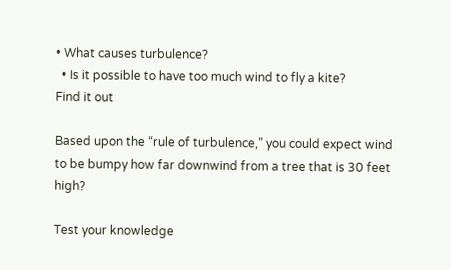• What causes turbulence?
  • Is it possible to have too much wind to fly a kite?
Find it out

Based upon the “rule of turbulence,” you could expect wind to be bumpy how far downwind from a tree that is 30 feet high?

Test your knowledge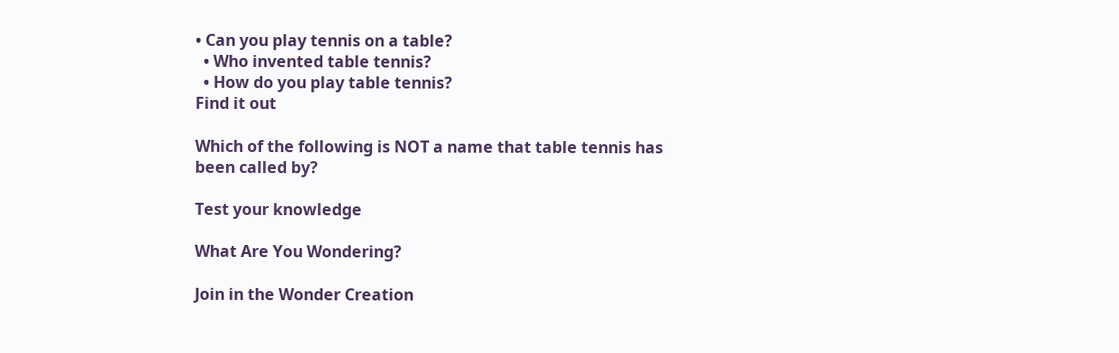• Can you play tennis on a table?
  • Who invented table tennis?
  • How do you play table tennis?
Find it out

Which of the following is NOT a name that table tennis has been called by?

Test your knowledge

What Are You Wondering?

Join in the Wonder Creation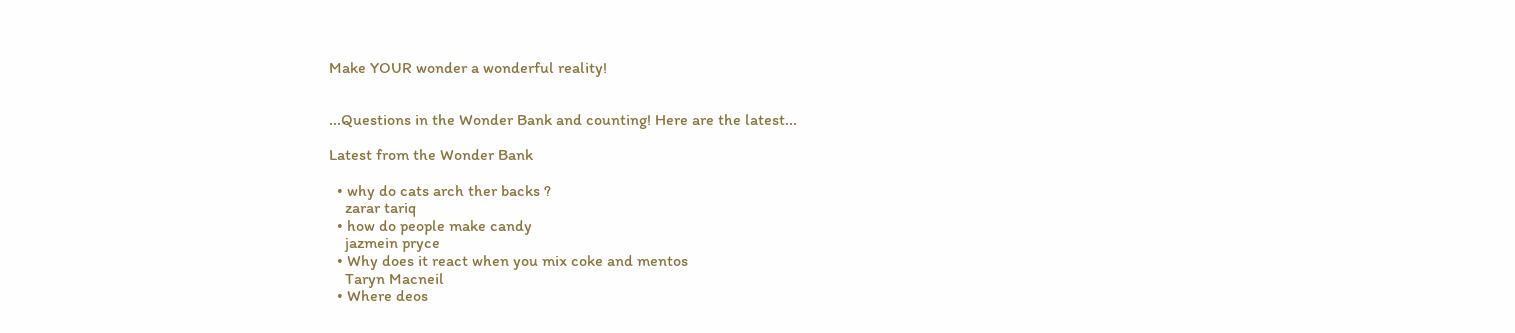Make YOUR wonder a wonderful reality!


...Questions in the Wonder Bank and counting! Here are the latest...

Latest from the Wonder Bank

  • why do cats arch ther backs ?
    zarar tariq
  • how do people make candy
    jazmein pryce
  • Why does it react when you mix coke and mentos
    Taryn Macneil
  • Where deos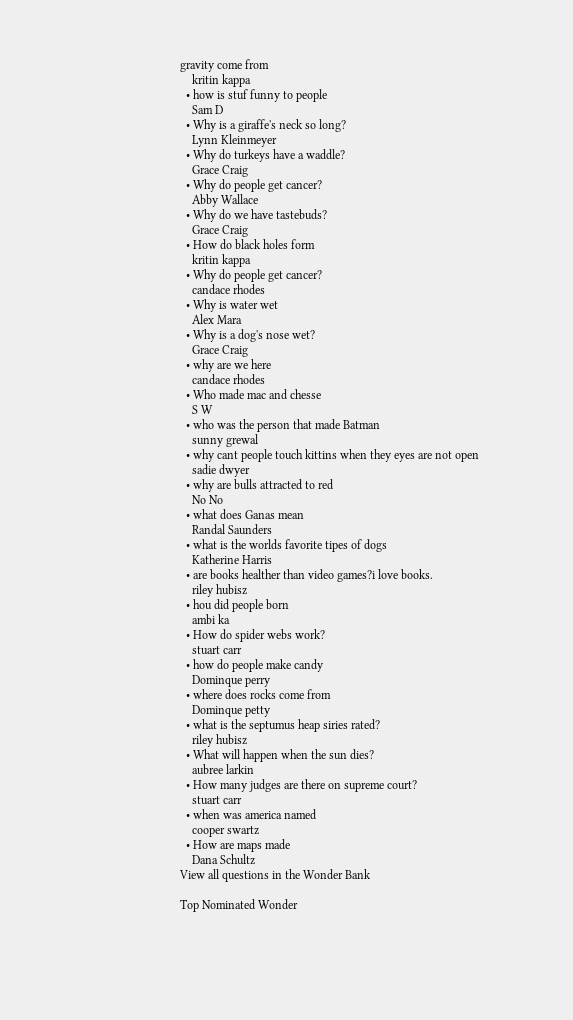gravity come from
    kritin kappa
  • how is stuf funny to people
    Sam D
  • Why is a giraffe's neck so long?
    Lynn Kleinmeyer
  • Why do turkeys have a waddle?
    Grace Craig
  • Why do people get cancer?
    Abby Wallace
  • Why do we have tastebuds?
    Grace Craig
  • How do black holes form
    kritin kappa
  • Why do people get cancer?
    candace rhodes
  • Why is water wet
    Alex Mara
  • Why is a dog's nose wet?
    Grace Craig
  • why are we here
    candace rhodes
  • Who made mac and chesse
    S W
  • who was the person that made Batman
    sunny grewal
  • why cant people touch kittins when they eyes are not open
    sadie dwyer
  • why are bulls attracted to red
    No No
  • what does Ganas mean
    Randal Saunders
  • what is the worlds favorite tipes of dogs
    Katherine Harris
  • are books healther than video games?i love books.
    riley hubisz
  • hou did people born
    ambi ka
  • How do spider webs work?
    stuart carr
  • how do people make candy
    Dominque perry
  • where does rocks come from
    Dominque petty
  • what is the septumus heap siries rated?
    riley hubisz
  • What will happen when the sun dies?
    aubree larkin
  • How many judges are there on supreme court?
    stuart carr
  • when was america named
    cooper swartz
  • How are maps made
    Dana Schultz
View all questions in the Wonder Bank

Top Nominated Wonder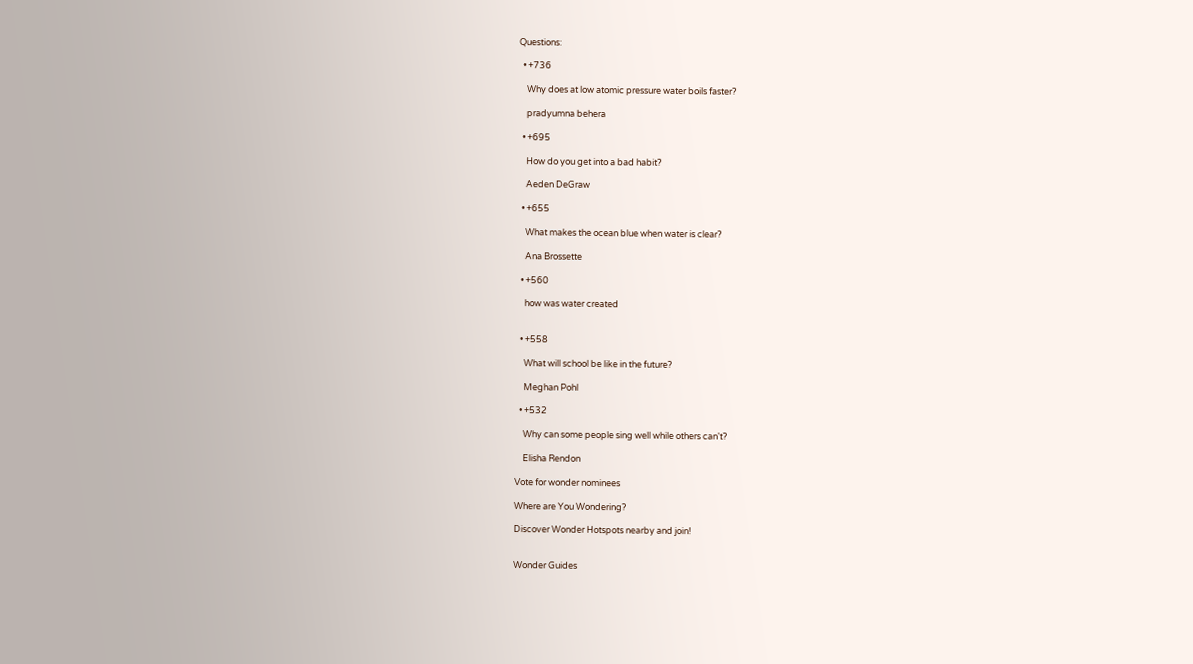Questions:

  • +736

    Why does at low atomic pressure water boils faster?

    pradyumna behera

  • +695

    How do you get into a bad habit?

    Aeden DeGraw

  • +655

    What makes the ocean blue when water is clear?

    Ana Brossette

  • +560

    how was water created


  • +558

    What will school be like in the future?

    Meghan Pohl

  • +532

    Why can some people sing well while others can't?

    Elisha Rendon

Vote for wonder nominees

Where are You Wondering?

Discover Wonder Hotspots nearby and join!


Wonder Guides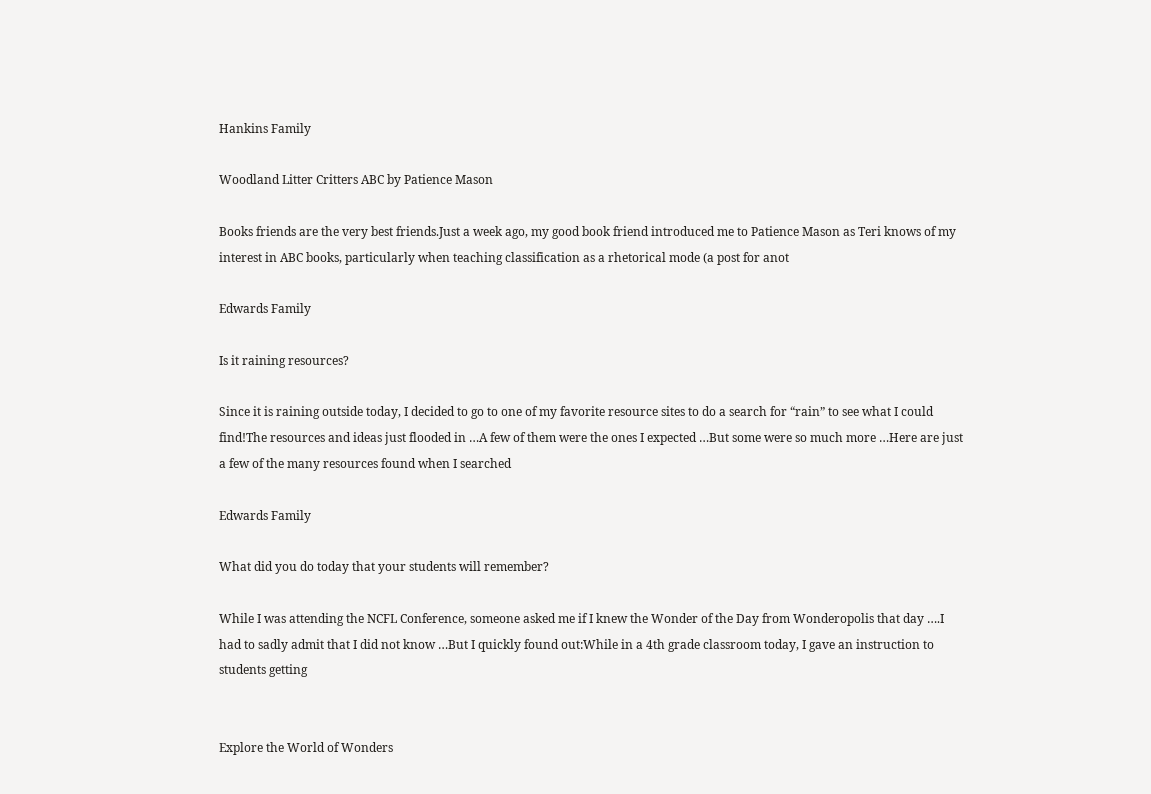Hankins Family

Woodland Litter Critters ABC by Patience Mason

Books friends are the very best friends.Just a week ago, my good book friend introduced me to Patience Mason as Teri knows of my interest in ABC books, particularly when teaching classification as a rhetorical mode (a post for anot

Edwards Family

Is it raining resources?

Since it is raining outside today, I decided to go to one of my favorite resource sites to do a search for “rain” to see what I could find!The resources and ideas just flooded in …A few of them were the ones I expected …But some were so much more …Here are just a few of the many resources found when I searched

Edwards Family

What did you do today that your students will remember?

While I was attending the NCFL Conference, someone asked me if I knew the Wonder of the Day from Wonderopolis that day ….I had to sadly admit that I did not know …But I quickly found out:While in a 4th grade classroom today, I gave an instruction to students getting


Explore the World of Wonders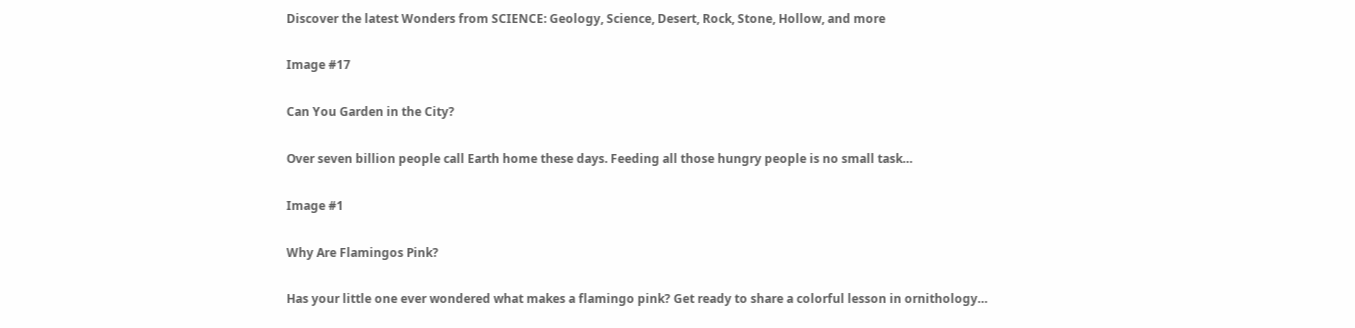Discover the latest Wonders from SCIENCE: Geology, Science, Desert, Rock, Stone, Hollow, and more

Image #17

Can You Garden in the City?

Over seven billion people call Earth home these days. Feeding all those hungry people is no small task…

Image #1

Why Are Flamingos Pink?

Has your little one ever wondered what makes a flamingo pink? Get ready to share a colorful lesson in ornithology…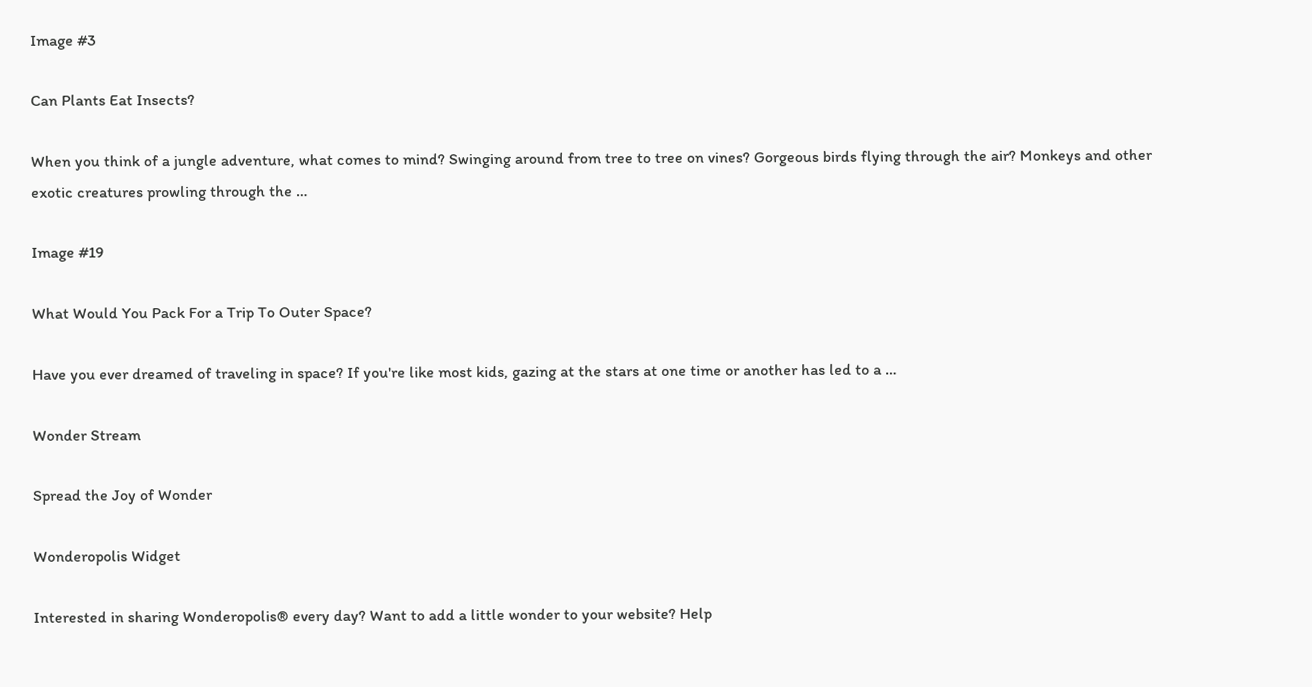Image #3

Can Plants Eat Insects?

When you think of a jungle adventure, what comes to mind? Swinging around from tree to tree on vines? Gorgeous birds flying through the air? Monkeys and other exotic creatures prowling through the …

Image #19

What Would You Pack For a Trip To Outer Space?

Have you ever dreamed of traveling in space? If you're like most kids, gazing at the stars at one time or another has led to a …

Wonder Stream

Spread the Joy of Wonder

Wonderopolis Widget

Interested in sharing Wonderopolis® every day? Want to add a little wonder to your website? Help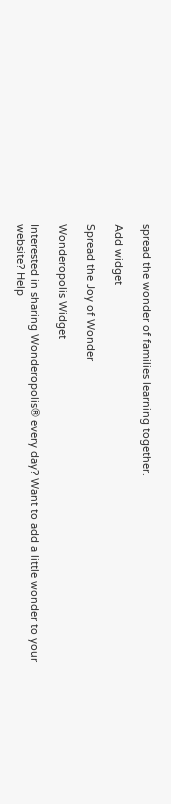spread the wonder of families learning together.

Add widget

Spread the Joy of Wonder

Wonderopolis Widget

Interested in sharing Wonderopolis® every day? Want to add a little wonder to your website? Help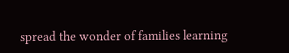spread the wonder of families learning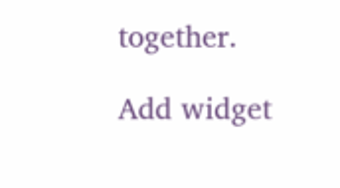together.

Add widget